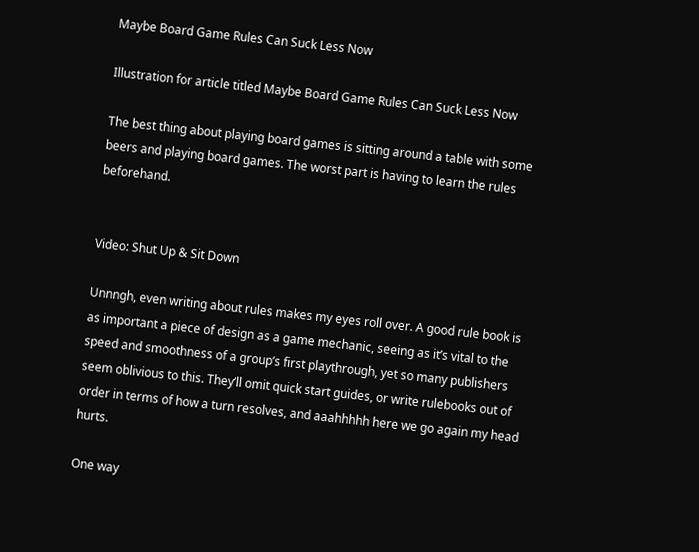Maybe Board Game Rules Can Suck Less Now

Illustration for article titled Maybe Board Game Rules Can Suck Less Now

The best thing about playing board games is sitting around a table with some beers and playing board games. The worst part is having to learn the rules beforehand.


Video: Shut Up & Sit Down

Unnngh, even writing about rules makes my eyes roll over. A good rule book is as important a piece of design as a game mechanic, seeing as it’s vital to the speed and smoothness of a group’s first playthrough, yet so many publishers seem oblivious to this. They’ll omit quick start guides, or write rulebooks out of order in terms of how a turn resolves, and aaahhhhh here we go again my head hurts.

One way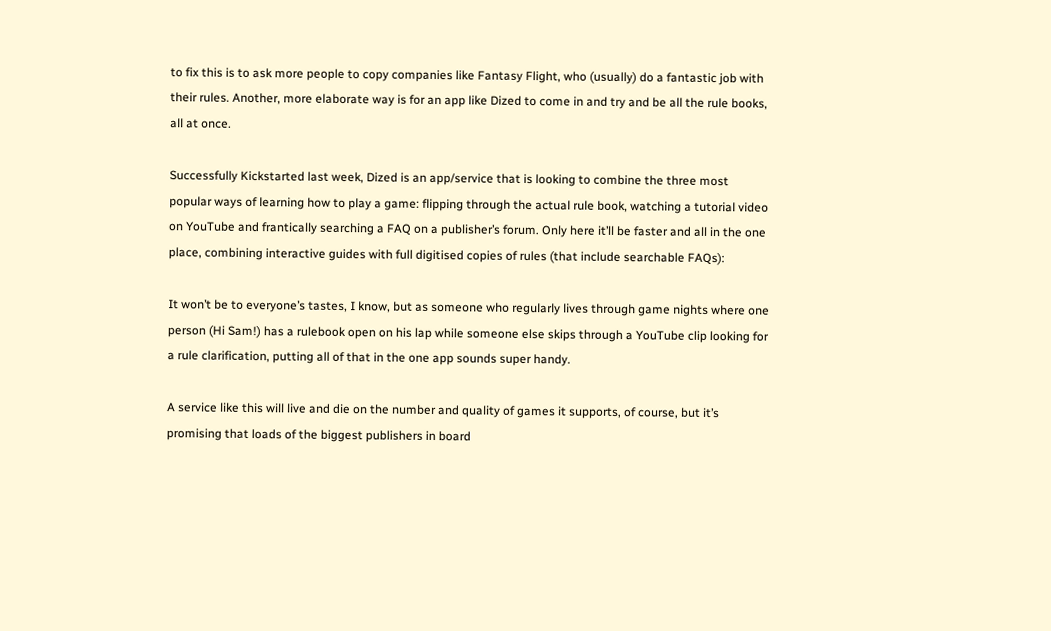to fix this is to ask more people to copy companies like Fantasy Flight, who (usually) do a fantastic job with their rules. Another, more elaborate way is for an app like Dized to come in and try and be all the rule books, all at once.

Successfully Kickstarted last week, Dized is an app/service that is looking to combine the three most popular ways of learning how to play a game: flipping through the actual rule book, watching a tutorial video on YouTube and frantically searching a FAQ on a publisher’s forum. Only here it’ll be faster and all in the one place, combining interactive guides with full digitised copies of rules (that include searchable FAQs):

It won’t be to everyone’s tastes, I know, but as someone who regularly lives through game nights where one person (Hi Sam!) has a rulebook open on his lap while someone else skips through a YouTube clip looking for a rule clarification, putting all of that in the one app sounds super handy.

A service like this will live and die on the number and quality of games it supports, of course, but it’s promising that loads of the biggest publishers in board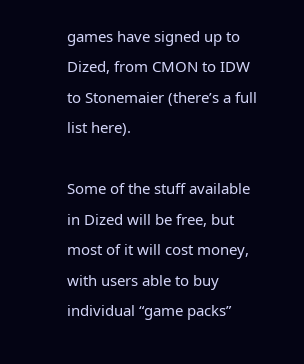games have signed up to Dized, from CMON to IDW to Stonemaier (there’s a full list here).

Some of the stuff available in Dized will be free, but most of it will cost money, with users able to buy individual “game packs”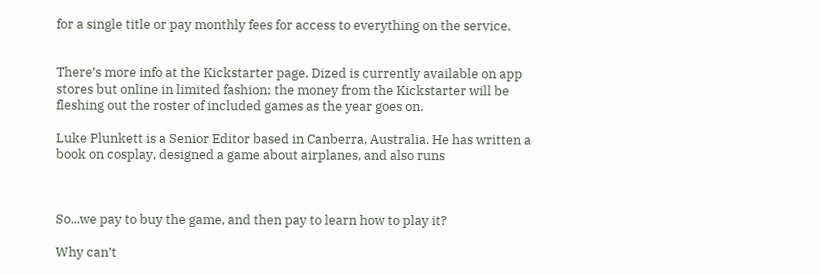for a single title or pay monthly fees for access to everything on the service.


There’s more info at the Kickstarter page. Dized is currently available on app stores but online in limited fashion; the money from the Kickstarter will be fleshing out the roster of included games as the year goes on.

Luke Plunkett is a Senior Editor based in Canberra, Australia. He has written a book on cosplay, designed a game about airplanes, and also runs



So...we pay to buy the game, and then pay to learn how to play it?

Why can’t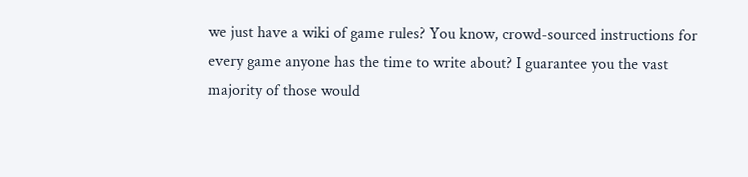we just have a wiki of game rules? You know, crowd-sourced instructions for every game anyone has the time to write about? I guarantee you the vast majority of those would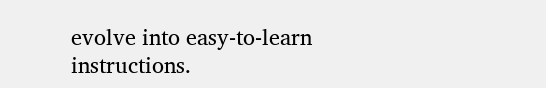evolve into easy-to-learn instructions.